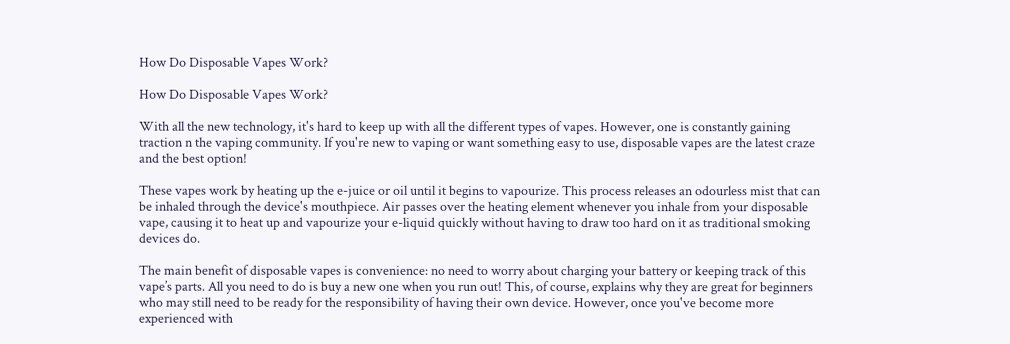How Do Disposable Vapes Work?

How Do Disposable Vapes Work?

With all the new technology, it's hard to keep up with all the different types of vapes. However, one is constantly gaining traction n the vaping community. If you're new to vaping or want something easy to use, disposable vapes are the latest craze and the best option!

These vapes work by heating up the e-juice or oil until it begins to vapourize. This process releases an odourless mist that can be inhaled through the device's mouthpiece. Air passes over the heating element whenever you inhale from your disposable vape, causing it to heat up and vapourize your e-liquid quickly without having to draw too hard on it as traditional smoking devices do.

The main benefit of disposable vapes is convenience: no need to worry about charging your battery or keeping track of this vape’s parts. All you need to do is buy a new one when you run out! This, of course, explains why they are great for beginners who may still need to be ready for the responsibility of having their own device. However, once you've become more experienced with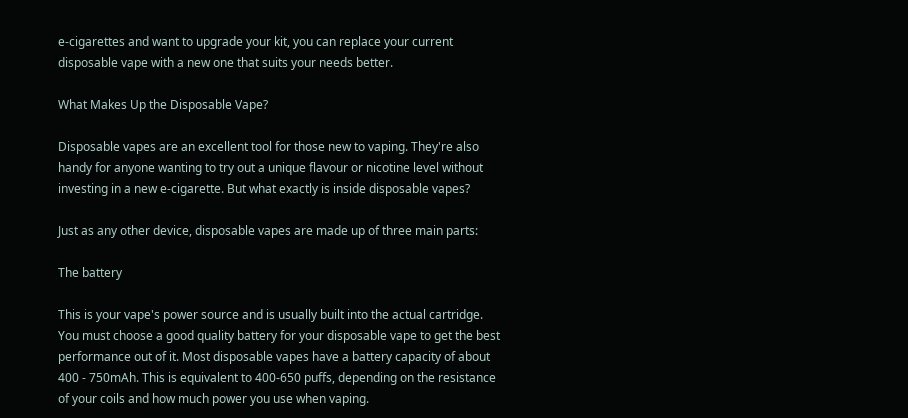e-cigarettes and want to upgrade your kit, you can replace your current disposable vape with a new one that suits your needs better.

What Makes Up the Disposable Vape?

Disposable vapes are an excellent tool for those new to vaping. They're also handy for anyone wanting to try out a unique flavour or nicotine level without investing in a new e-cigarette. But what exactly is inside disposable vapes?

Just as any other device, disposable vapes are made up of three main parts:

The battery

This is your vape's power source and is usually built into the actual cartridge. You must choose a good quality battery for your disposable vape to get the best performance out of it. Most disposable vapes have a battery capacity of about 400 - 750mAh. This is equivalent to 400-650 puffs, depending on the resistance of your coils and how much power you use when vaping.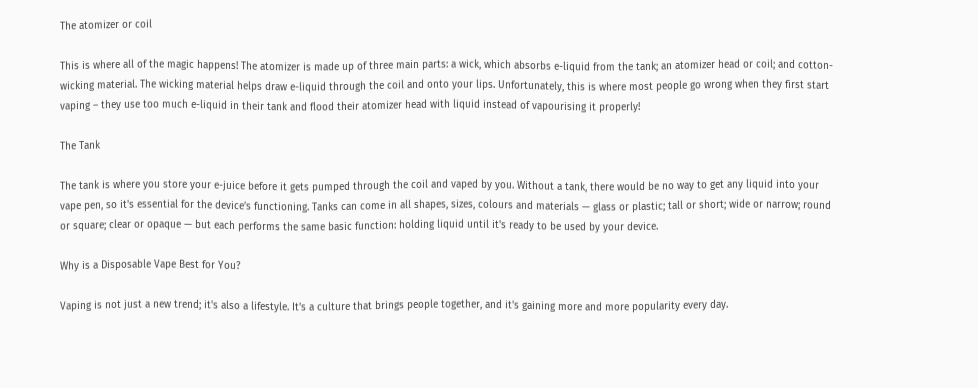The atomizer or coil

This is where all of the magic happens! The atomizer is made up of three main parts: a wick, which absorbs e-liquid from the tank; an atomizer head or coil; and cotton-wicking material. The wicking material helps draw e-liquid through the coil and onto your lips. Unfortunately, this is where most people go wrong when they first start vaping – they use too much e-liquid in their tank and flood their atomizer head with liquid instead of vapourising it properly!

The Tank

The tank is where you store your e-juice before it gets pumped through the coil and vaped by you. Without a tank, there would be no way to get any liquid into your vape pen, so it's essential for the device’s functioning. Tanks can come in all shapes, sizes, colours and materials — glass or plastic; tall or short; wide or narrow; round or square; clear or opaque — but each performs the same basic function: holding liquid until it's ready to be used by your device.

Why is a Disposable Vape Best for You?

Vaping is not just a new trend; it's also a lifestyle. It's a culture that brings people together, and it's gaining more and more popularity every day.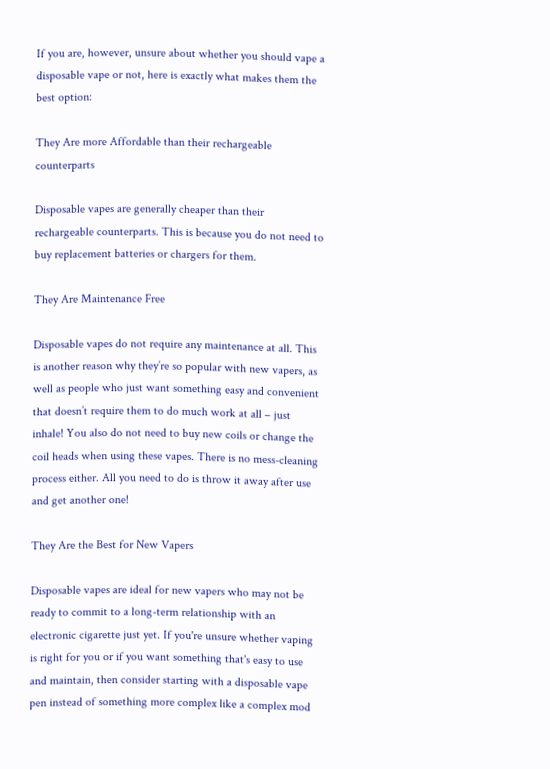If you are, however, unsure about whether you should vape a disposable vape or not, here is exactly what makes them the best option:

They Are more Affordable than their rechargeable counterparts

Disposable vapes are generally cheaper than their rechargeable counterparts. This is because you do not need to buy replacement batteries or chargers for them.

They Are Maintenance Free

Disposable vapes do not require any maintenance at all. This is another reason why they’re so popular with new vapers, as well as people who just want something easy and convenient that doesn’t require them to do much work at all – just inhale! You also do not need to buy new coils or change the coil heads when using these vapes. There is no mess-cleaning process either. All you need to do is throw it away after use and get another one!

They Are the Best for New Vapers

Disposable vapes are ideal for new vapers who may not be ready to commit to a long-term relationship with an electronic cigarette just yet. If you're unsure whether vaping is right for you or if you want something that's easy to use and maintain, then consider starting with a disposable vape pen instead of something more complex like a complex mod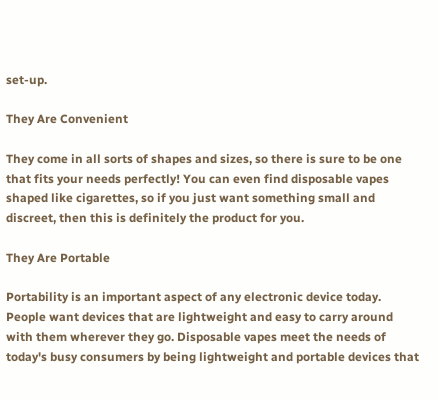set-up.

They Are Convenient

They come in all sorts of shapes and sizes, so there is sure to be one that fits your needs perfectly! You can even find disposable vapes shaped like cigarettes, so if you just want something small and discreet, then this is definitely the product for you.

They Are Portable

Portability is an important aspect of any electronic device today. People want devices that are lightweight and easy to carry around with them wherever they go. Disposable vapes meet the needs of today's busy consumers by being lightweight and portable devices that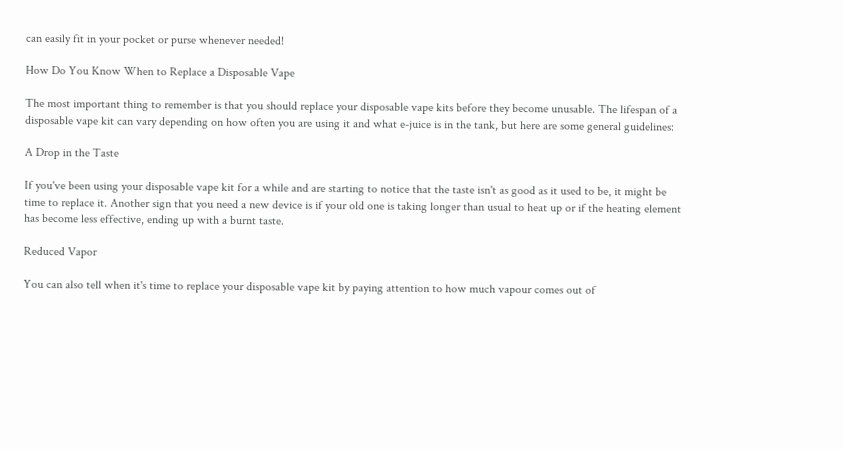can easily fit in your pocket or purse whenever needed!

How Do You Know When to Replace a Disposable Vape

The most important thing to remember is that you should replace your disposable vape kits before they become unusable. The lifespan of a disposable vape kit can vary depending on how often you are using it and what e-juice is in the tank, but here are some general guidelines:

A Drop in the Taste

If you've been using your disposable vape kit for a while and are starting to notice that the taste isn't as good as it used to be, it might be time to replace it. Another sign that you need a new device is if your old one is taking longer than usual to heat up or if the heating element has become less effective, ending up with a burnt taste.

Reduced Vapor

You can also tell when it's time to replace your disposable vape kit by paying attention to how much vapour comes out of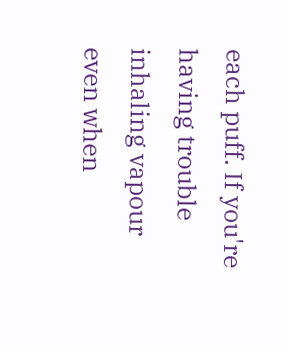each puff. If you're having trouble inhaling vapour even when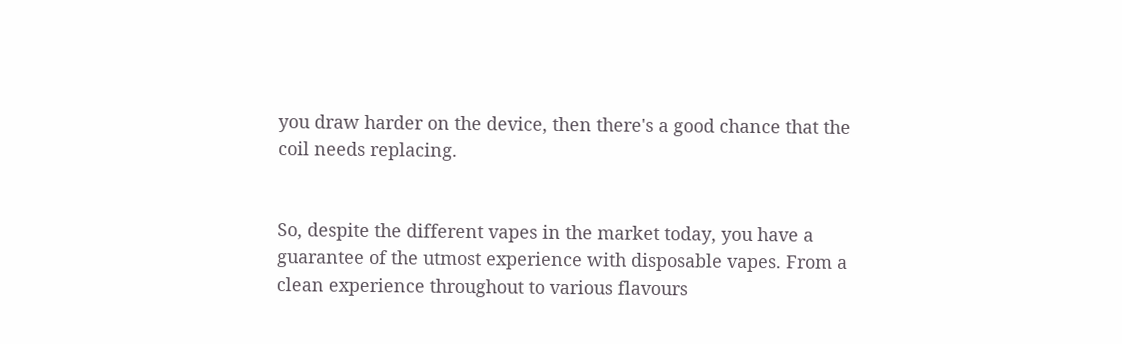you draw harder on the device, then there's a good chance that the coil needs replacing.


So, despite the different vapes in the market today, you have a guarantee of the utmost experience with disposable vapes. From a clean experience throughout to various flavours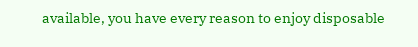available, you have every reason to enjoy disposable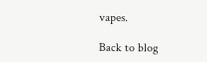vapes.

Back to blog